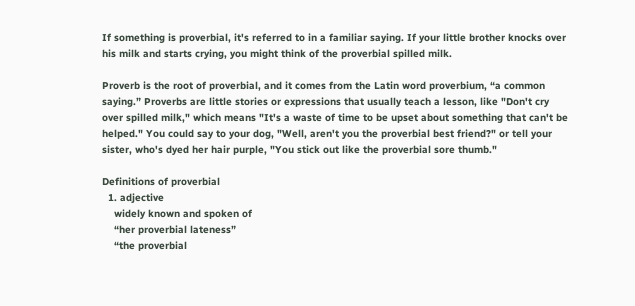If something is proverbial, it's referred to in a familiar saying. If your little brother knocks over his milk and starts crying, you might think of the proverbial spilled milk.

Proverb is the root of proverbial, and it comes from the Latin word proverbium, “a common saying.” Proverbs are little stories or expressions that usually teach a lesson, like "Don't cry over spilled milk," which means "It's a waste of time to be upset about something that can't be helped." You could say to your dog, "Well, aren't you the proverbial best friend?" or tell your sister, who's dyed her hair purple, "You stick out like the proverbial sore thumb."

Definitions of proverbial
  1. adjective
    widely known and spoken of
    “her proverbial lateness”
    “the proverbial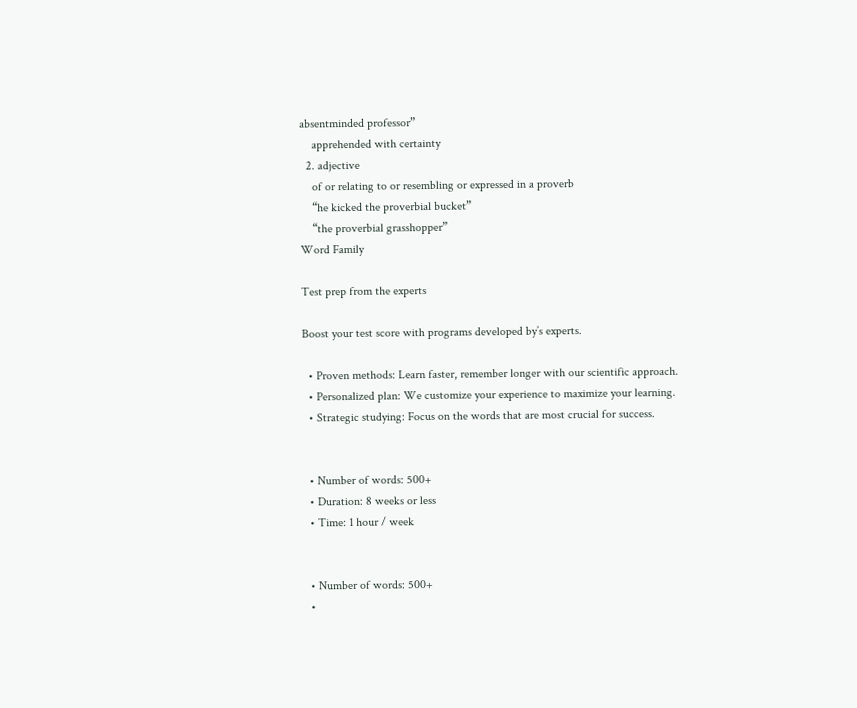absentminded professor”
    apprehended with certainty
  2. adjective
    of or relating to or resembling or expressed in a proverb
    “he kicked the proverbial bucket”
    “the proverbial grasshopper”
Word Family

Test prep from the experts

Boost your test score with programs developed by’s experts.

  • Proven methods: Learn faster, remember longer with our scientific approach.
  • Personalized plan: We customize your experience to maximize your learning.
  • Strategic studying: Focus on the words that are most crucial for success.


  • Number of words: 500+
  • Duration: 8 weeks or less
  • Time: 1 hour / week


  • Number of words: 500+
  •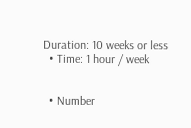Duration: 10 weeks or less
  • Time: 1 hour / week


  • Number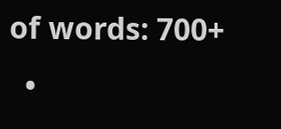of words: 700+
  •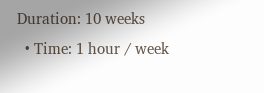Duration: 10 weeks
  • Time: 1 hour / week